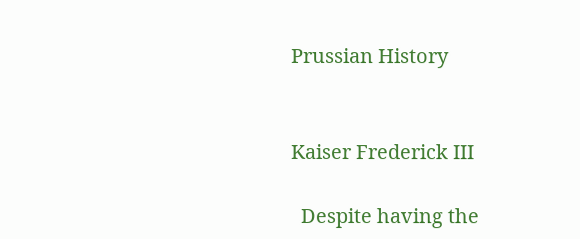Prussian History


Kaiser Frederick III

  Despite having the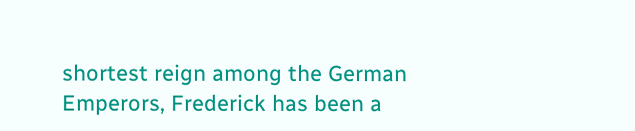shortest reign among the German Emperors, Frederick has been a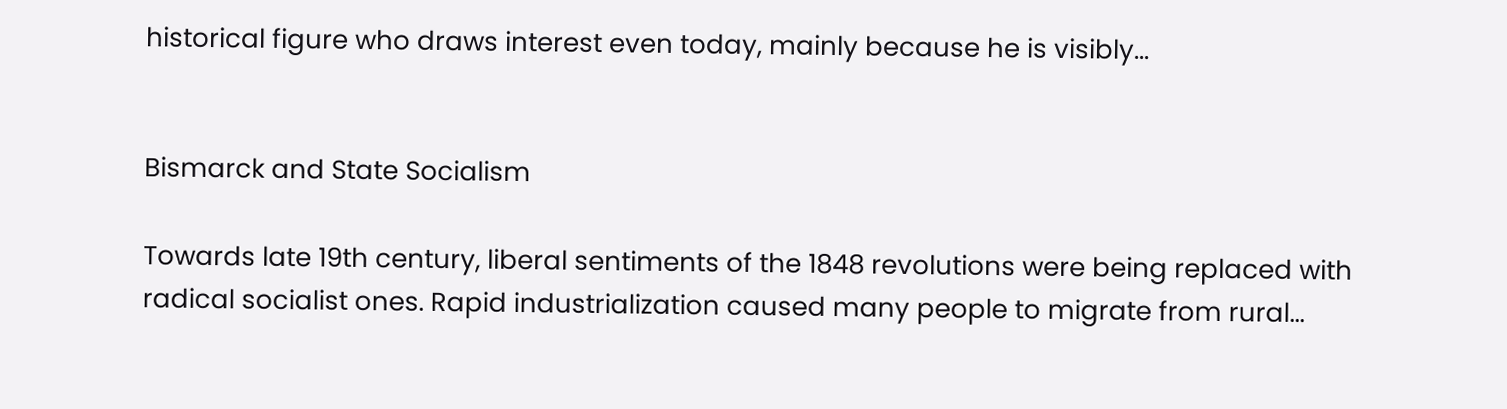historical figure who draws interest even today, mainly because he is visibly...


Bismarck and State Socialism

Towards late 19th century, liberal sentiments of the 1848 revolutions were being replaced with radical socialist ones. Rapid industrialization caused many people to migrate from rural...